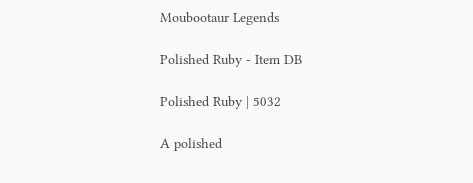Moubootaur Legends

Polished Ruby - Item DB

Polished Ruby | 5032

A polished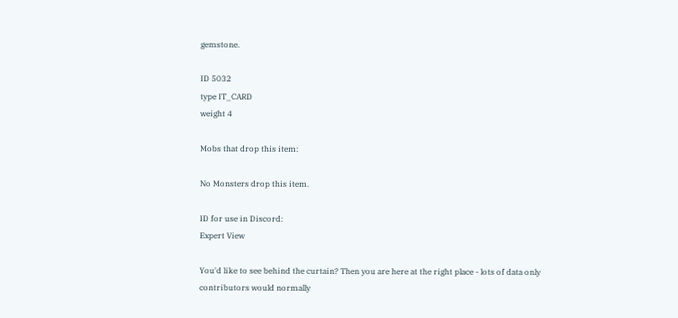gemstone.

ID 5032
type IT_CARD
weight 4

Mobs that drop this item:

No Monsters drop this item.

ID for use in Discord:
Expert View

You'd like to see behind the curtain? Then you are here at the right place - lots of data only contributors would normally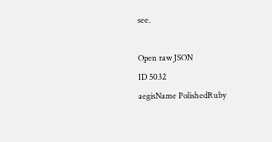see.

Open raw JSON
ID 5032
aegisName PolishedRuby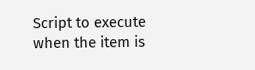Script to execute when the item is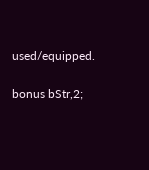used/equipped.

bonus bStr,2;